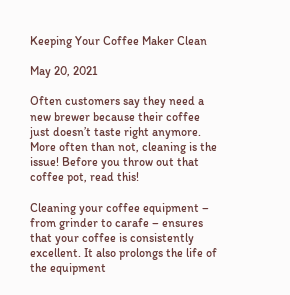Keeping Your Coffee Maker Clean

May 20, 2021

Often customers say they need a new brewer because their coffee just doesn’t taste right anymore. More often than not, cleaning is the issue! Before you throw out that coffee pot, read this!

Cleaning your coffee equipment – from grinder to carafe – ensures that your coffee is consistently excellent. It also prolongs the life of the equipment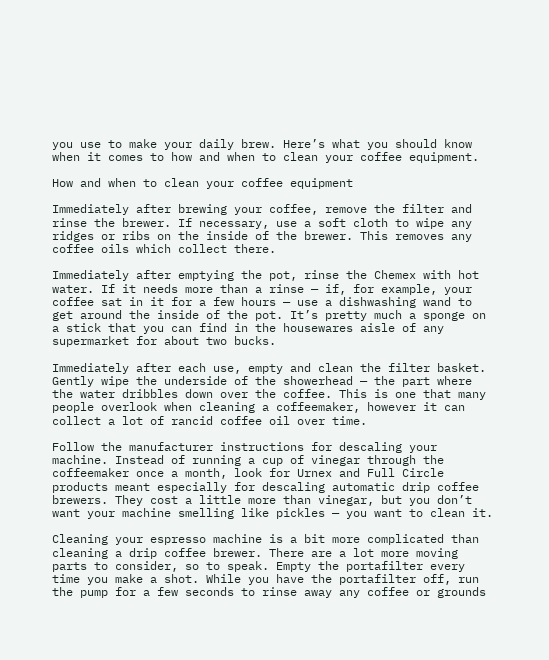you use to make your daily brew. Here’s what you should know when it comes to how and when to clean your coffee equipment.

How and when to clean your coffee equipment

Immediately after brewing your coffee, remove the filter and rinse the brewer. If necessary, use a soft cloth to wipe any ridges or ribs on the inside of the brewer. This removes any coffee oils which collect there.

Immediately after emptying the pot, rinse the Chemex with hot water. If it needs more than a rinse — if, for example, your coffee sat in it for a few hours — use a dishwashing wand to get around the inside of the pot. It’s pretty much a sponge on a stick that you can find in the housewares aisle of any supermarket for about two bucks.

Immediately after each use, empty and clean the filter basket. Gently wipe the underside of the showerhead — the part where the water dribbles down over the coffee. This is one that many people overlook when cleaning a coffeemaker, however it can collect a lot of rancid coffee oil over time.

Follow the manufacturer instructions for descaling your machine. Instead of running a cup of vinegar through the coffeemaker once a month, look for Urnex and Full Circle products meant especially for descaling automatic drip coffee brewers. They cost a little more than vinegar, but you don’t want your machine smelling like pickles — you want to clean it.

Cleaning your espresso machine is a bit more complicated than cleaning a drip coffee brewer. There are a lot more moving parts to consider, so to speak. Empty the portafilter every time you make a shot. While you have the portafilter off, run the pump for a few seconds to rinse away any coffee or grounds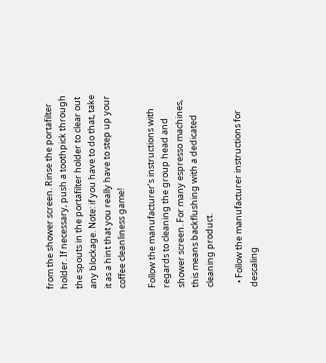from the shower screen. Rinse the portafilter holder. If necessary, push a toothpick through the spouts in the portafilter holder to clear out any blockage. Note: if you have to do that, take it as a hint that you really have to step up your coffee cleanliness game!

Follow the manufacturer’s instructions with regards to cleaning the group head and shower screen. For many espresso machines, this means backflushing with a dedicated cleaning product.

  • Follow the manufacturer instructions for descaling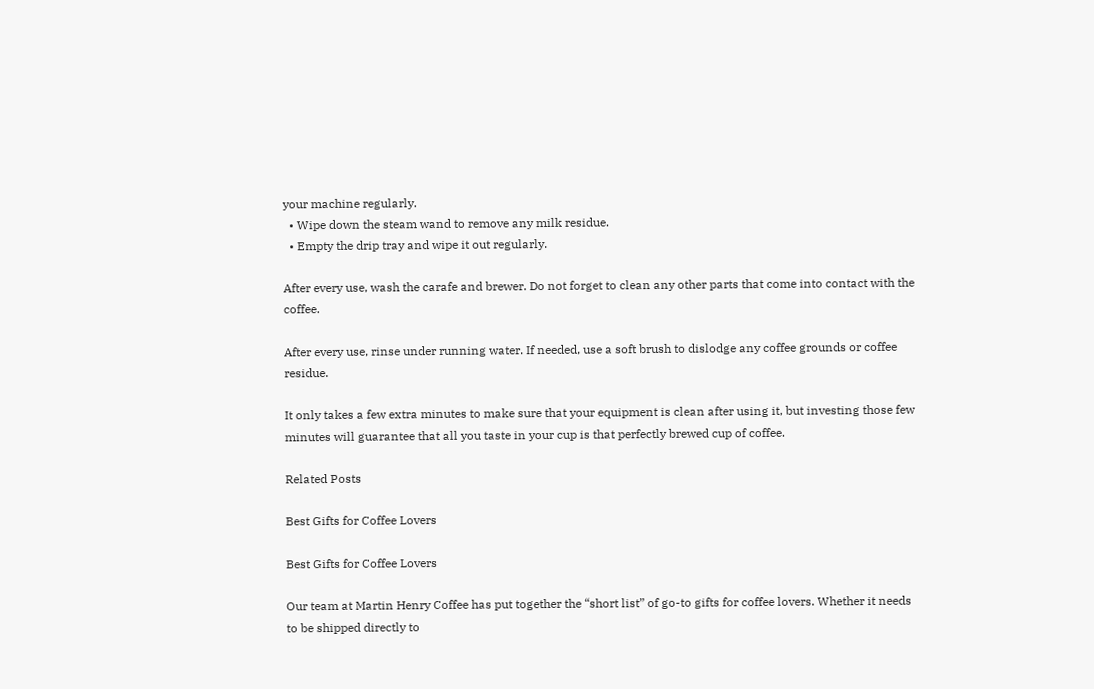your machine regularly.
  • Wipe down the steam wand to remove any milk residue.
  • Empty the drip tray and wipe it out regularly.

After every use, wash the carafe and brewer. Do not forget to clean any other parts that come into contact with the coffee.

After every use, rinse under running water. If needed, use a soft brush to dislodge any coffee grounds or coffee residue.

It only takes a few extra minutes to make sure that your equipment is clean after using it, but investing those few minutes will guarantee that all you taste in your cup is that perfectly brewed cup of coffee.

Related Posts

Best Gifts for Coffee Lovers

Best Gifts for Coffee Lovers

Our team at Martin Henry Coffee has put together the “short list” of go-to gifts for coffee lovers. Whether it needs to be shipped directly to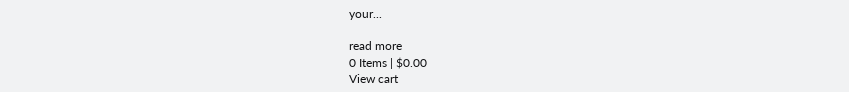your...

read more
0 Items | $0.00
View cart